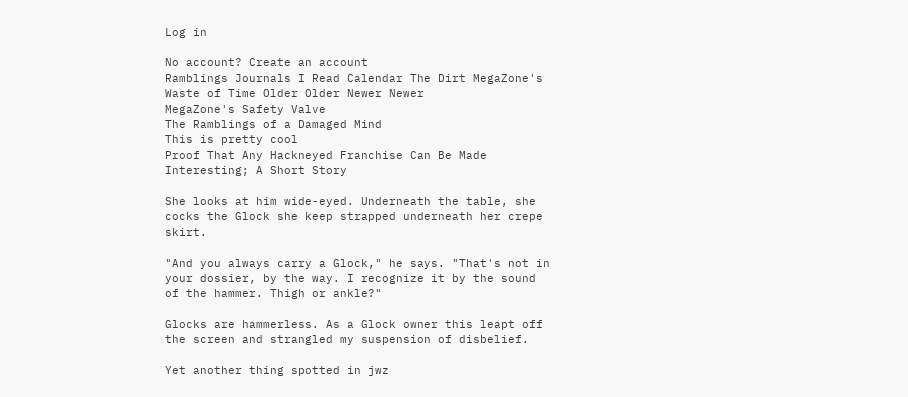Log in

No account? Create an account
Ramblings Journals I Read Calendar The Dirt MegaZone's Waste of Time Older Older Newer Newer
MegaZone's Safety Valve
The Ramblings of a Damaged Mind
This is pretty cool
Proof That Any Hackneyed Franchise Can Be Made Interesting; A Short Story

She looks at him wide-eyed. Underneath the table, she cocks the Glock she keep strapped underneath her crepe skirt.

"And you always carry a Glock," he says. "That's not in your dossier, by the way. I recognize it by the sound of the hammer. Thigh or ankle?"

Glocks are hammerless. As a Glock owner this leapt off the screen and strangled my suspension of disbelief.

Yet another thing spotted in jwz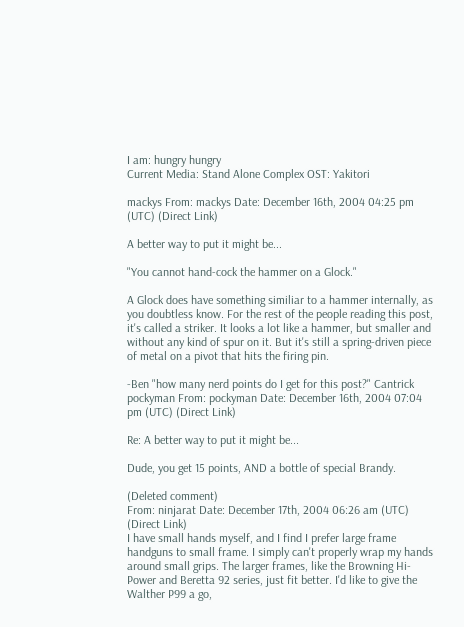I am: hungry hungry
Current Media: Stand Alone Complex OST: Yakitori

mackys From: mackys Date: December 16th, 2004 04:25 pm (UTC) (Direct Link)

A better way to put it might be...

"You cannot hand-cock the hammer on a Glock."

A Glock does have something similiar to a hammer internally, as you doubtless know. For the rest of the people reading this post, it's called a striker. It looks a lot like a hammer, but smaller and without any kind of spur on it. But it's still a spring-driven piece of metal on a pivot that hits the firing pin.

-Ben "how many nerd points do I get for this post?" Cantrick
pockyman From: pockyman Date: December 16th, 2004 07:04 pm (UTC) (Direct Link)

Re: A better way to put it might be...

Dude, you get 15 points, AND a bottle of special Brandy.

(Deleted comment)
From: ninjarat Date: December 17th, 2004 06:26 am (UTC) (Direct Link)
I have small hands myself, and I find I prefer large frame handguns to small frame. I simply can't properly wrap my hands around small grips. The larger frames, like the Browning Hi-Power and Beretta 92 series, just fit better. I'd like to give the Walther P99 a go,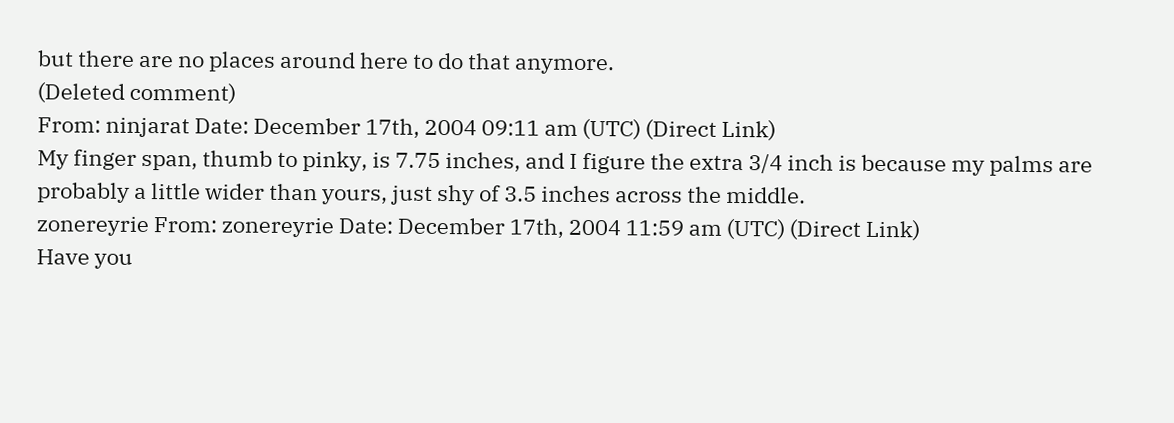but there are no places around here to do that anymore.
(Deleted comment)
From: ninjarat Date: December 17th, 2004 09:11 am (UTC) (Direct Link)
My finger span, thumb to pinky, is 7.75 inches, and I figure the extra 3/4 inch is because my palms are probably a little wider than yours, just shy of 3.5 inches across the middle.
zonereyrie From: zonereyrie Date: December 17th, 2004 11:59 am (UTC) (Direct Link)
Have you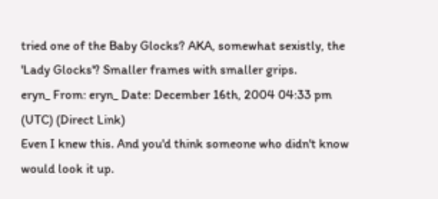tried one of the Baby Glocks? AKA, somewhat sexistly, the 'Lady Glocks'? Smaller frames with smaller grips.
eryn_ From: eryn_ Date: December 16th, 2004 04:33 pm (UTC) (Direct Link)
Even I knew this. And you'd think someone who didn't know would look it up.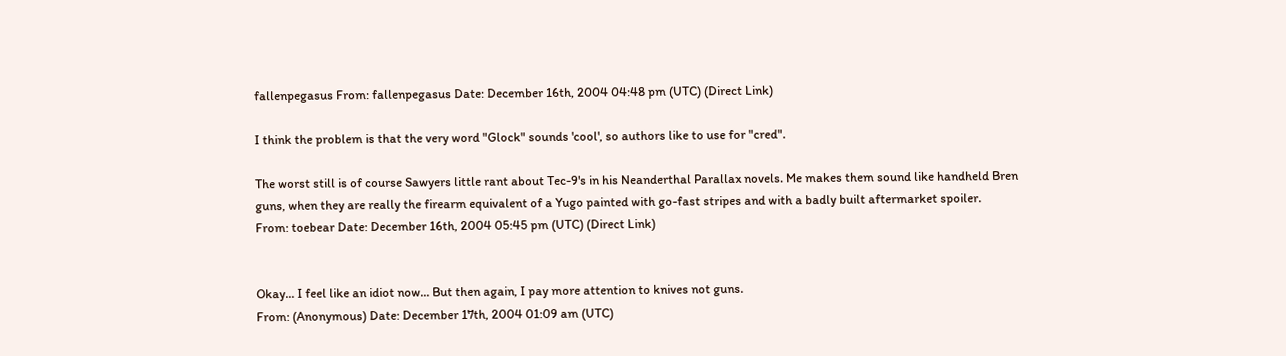fallenpegasus From: fallenpegasus Date: December 16th, 2004 04:48 pm (UTC) (Direct Link)

I think the problem is that the very word "Glock" sounds 'cool', so authors like to use for "cred".

The worst still is of course Sawyers little rant about Tec-9's in his Neanderthal Parallax novels. Me makes them sound like handheld Bren guns, when they are really the firearm equivalent of a Yugo painted with go-fast stripes and with a badly built aftermarket spoiler.
From: toebear Date: December 16th, 2004 05:45 pm (UTC) (Direct Link)


Okay... I feel like an idiot now... But then again, I pay more attention to knives not guns.
From: (Anonymous) Date: December 17th, 2004 01:09 am (UTC)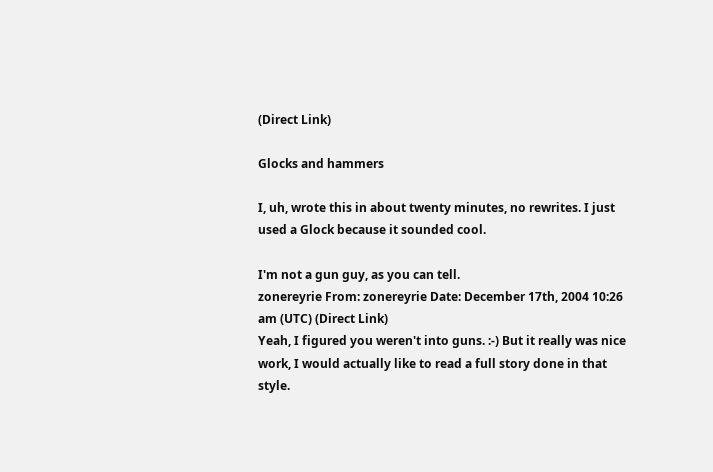(Direct Link)

Glocks and hammers

I, uh, wrote this in about twenty minutes, no rewrites. I just used a Glock because it sounded cool.

I'm not a gun guy, as you can tell.
zonereyrie From: zonereyrie Date: December 17th, 2004 10:26 am (UTC) (Direct Link)
Yeah, I figured you weren't into guns. :-) But it really was nice work, I would actually like to read a full story done in that style.